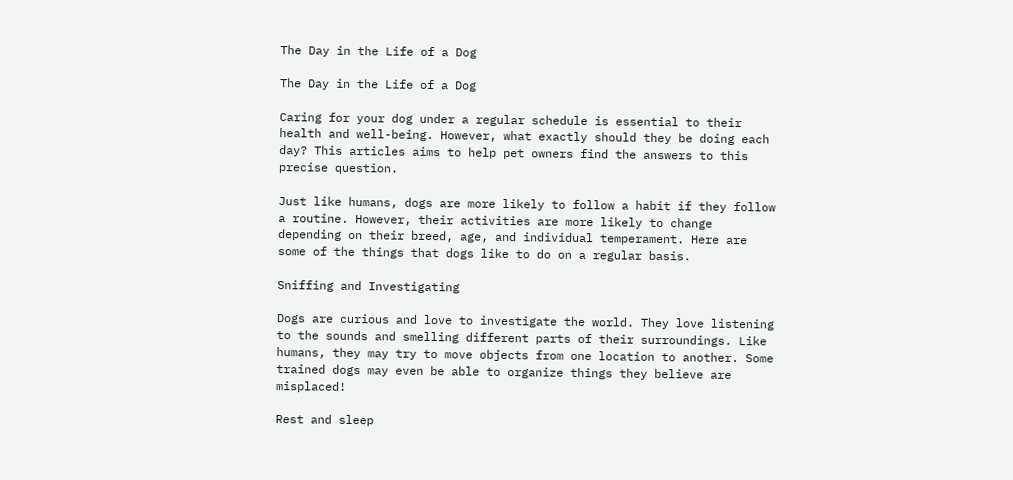The Day in the Life of a Dog

The Day in the Life of a Dog

Caring for your dog under a regular schedule is essential to their health and well-being. However, what exactly should they be doing each day? This articles aims to help pet owners find the answers to this precise question.

Just like humans, dogs are more likely to follow a habit if they follow a routine. However, their activities are more likely to change depending on their breed, age, and individual temperament. Here are some of the things that dogs like to do on a regular basis.

Sniffing and Investigating

Dogs are curious and love to investigate the world. They love listening to the sounds and smelling different parts of their surroundings. Like humans, they may try to move objects from one location to another. Some trained dogs may even be able to organize things they believe are misplaced!

Rest and sleep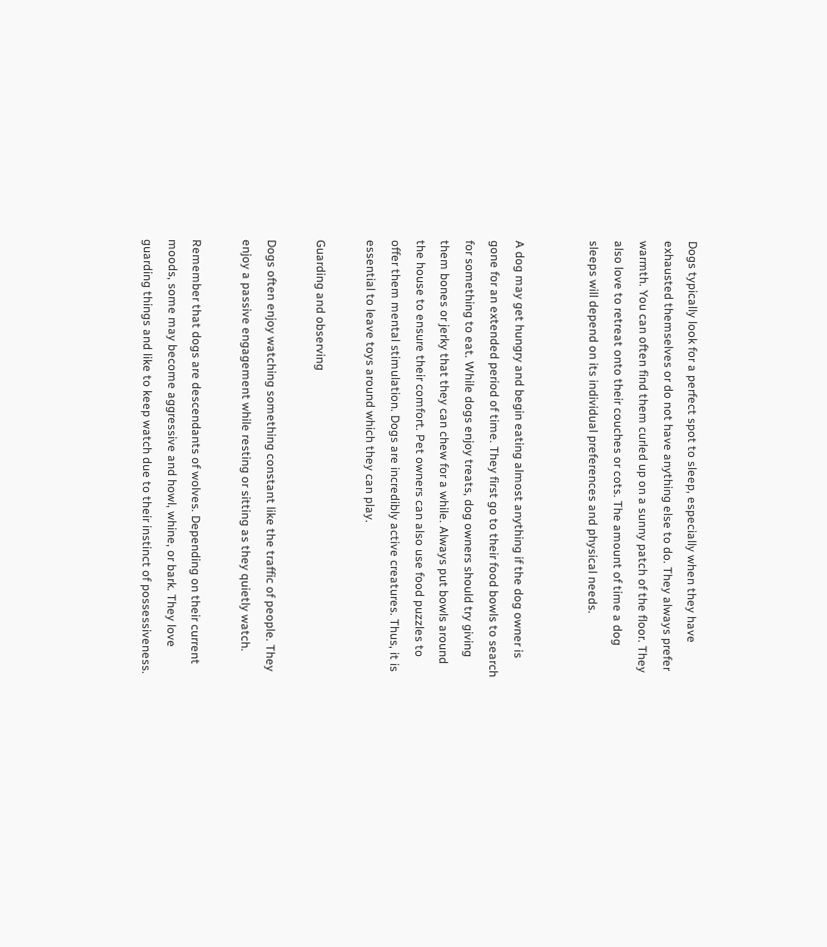Dogs typically look for a perfect spot to sleep, especially when they have exhausted themselves or do not have anything else to do. They always prefer warmth. You can often find them curled up on a sunny patch of the floor. They also love to retreat onto their couches or cots. The amount of time a dog sleeps will depend on its individual preferences and physical needs.


A dog may get hungry and begin eating almost anything if the dog owner is gone for an extended period of time. They first go to their food bowls to search for something to eat. While dogs enjoy treats, dog owners should try giving them bones or jerky that they can chew for a while. Always put bowls around the house to ensure their comfort. Pet owners can also use food puzzles to offer them mental stimulation. Dogs are incredibly active creatures. Thus, it is essential to leave toys around which they can play.

Guarding and observing

Dogs often enjoy watching something constant like the traffic of people. They enjoy a passive engagement while resting or sitting as they quietly watch.

Remember that dogs are descendants of wolves. Depending on their current moods, some may become aggressive and howl, whine, or bark. They love guarding things and like to keep watch due to their instinct of possessiveness.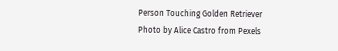Person Touching Golden Retriever
Photo by Alice Castro from Pexels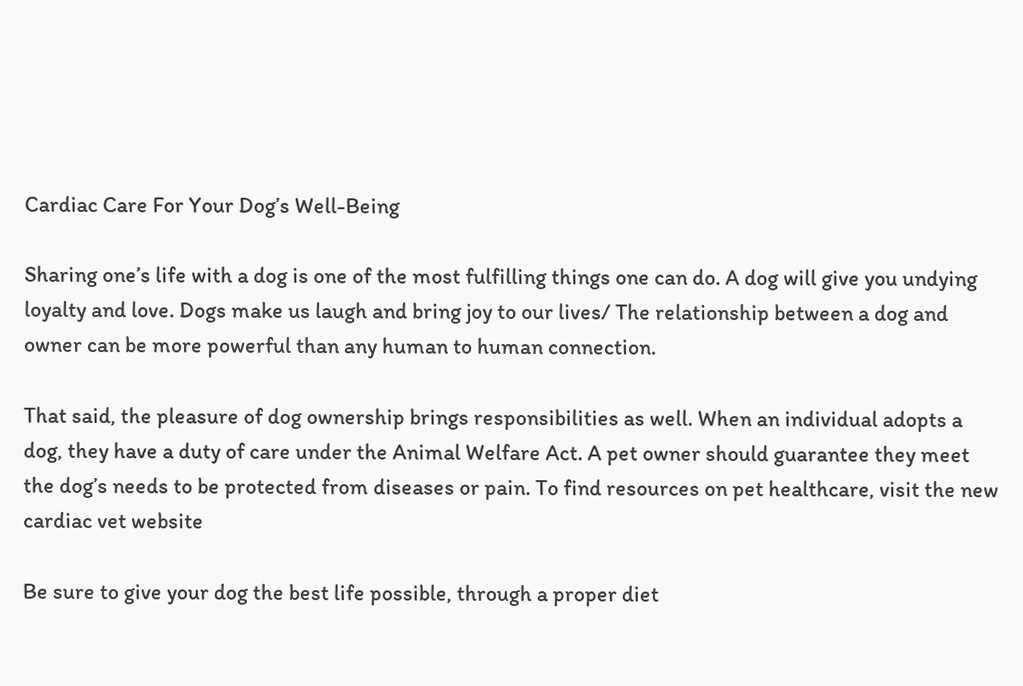Cardiac Care For Your Dog’s Well-Being

Sharing one’s life with a dog is one of the most fulfilling things one can do. A dog will give you undying loyalty and love. Dogs make us laugh and bring joy to our lives/ The relationship between a dog and owner can be more powerful than any human to human connection.

That said, the pleasure of dog ownership brings responsibilities as well. When an individual adopts a dog, they have a duty of care under the Animal Welfare Act. A pet owner should guarantee they meet the dog’s needs to be protected from diseases or pain. To find resources on pet healthcare, visit the new cardiac vet website

Be sure to give your dog the best life possible, through a proper diet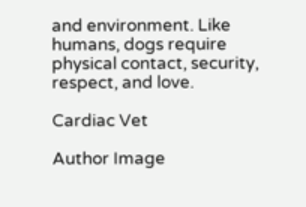and environment. Like humans, dogs require physical contact, security, respect, and love.

Cardiac Vet

Author Image